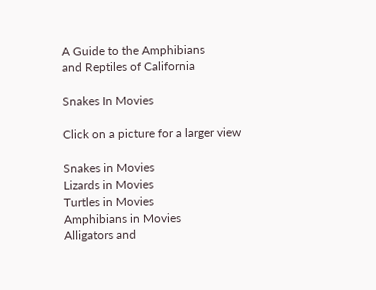A Guide to the Amphibians
and Reptiles of California

Snakes In Movies

Click on a picture for a larger view

Snakes in Movies
Lizards in Movies
Turtles in Movies
Amphibians in Movies
Alligators and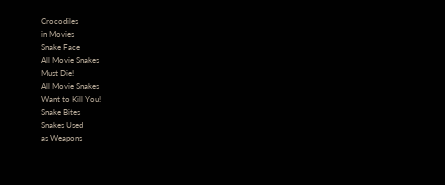Crocodiles
in Movies
Snake Face
All Movie Snakes
Must Die!
All Movie Snakes
Want to Kill You!
Snake Bites
Snakes Used
as Weapons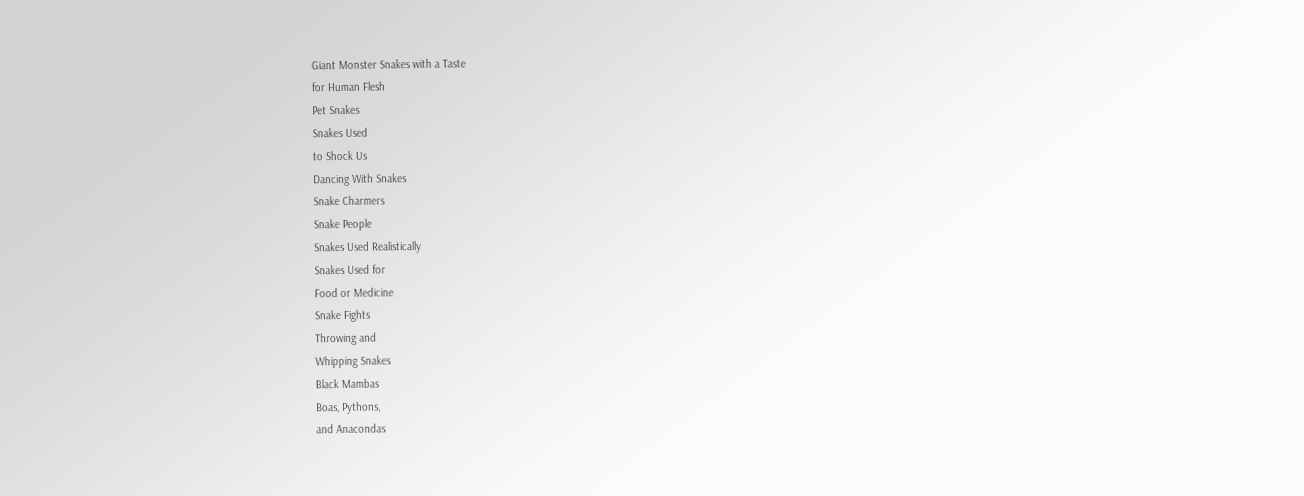Giant Monster Snakes with a Taste
for Human Flesh
Pet Snakes
Snakes Used
to Shock Us
Dancing With Snakes
Snake Charmers
Snake People
Snakes Used Realistically
Snakes Used for
Food or Medicine
Snake Fights
Throwing and
Whipping Snakes
Black Mambas
Boas, Pythons,
and Anacondas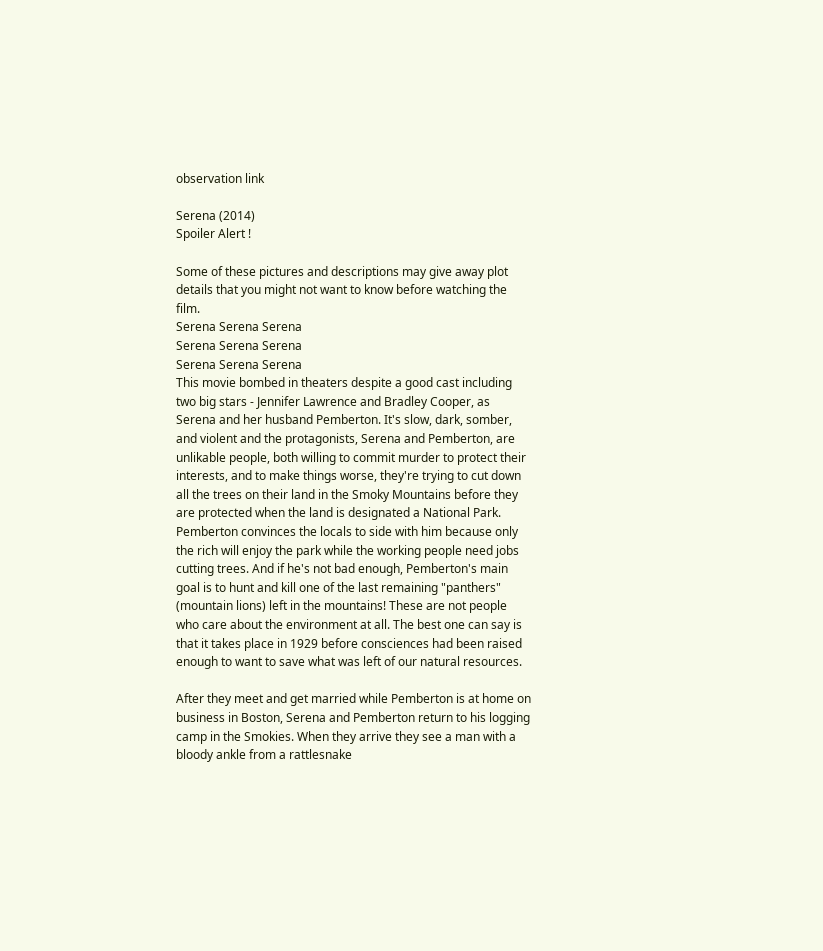observation link

Serena (2014)
Spoiler Alert !

Some of these pictures and descriptions may give away plot details that you might not want to know before watching the film.
Serena Serena Serena
Serena Serena Serena
Serena Serena Serena
This movie bombed in theaters despite a good cast including two big stars - Jennifer Lawrence and Bradley Cooper, as Serena and her husband Pemberton. It's slow, dark, somber, and violent and the protagonists, Serena and Pemberton, are unlikable people, both willing to commit murder to protect their interests, and to make things worse, they're trying to cut down all the trees on their land in the Smoky Mountains before they are protected when the land is designated a National Park. Pemberton convinces the locals to side with him because only the rich will enjoy the park while the working people need jobs cutting trees. And if he's not bad enough, Pemberton's main goal is to hunt and kill one of the last remaining "panthers" (mountain lions) left in the mountains! These are not people who care about the environment at all. The best one can say is that it takes place in 1929 before consciences had been raised enough to want to save what was left of our natural resources.

After they meet and get married while Pemberton is at home on business in Boston, Serena and Pemberton return to his logging camp in the Smokies. When they arrive they see a man with a bloody ankle from a rattlesnake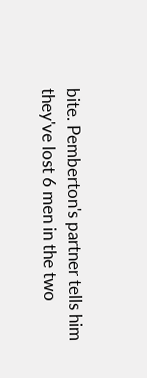bite. Pemberton's partner tells him they've lost 6 men in the two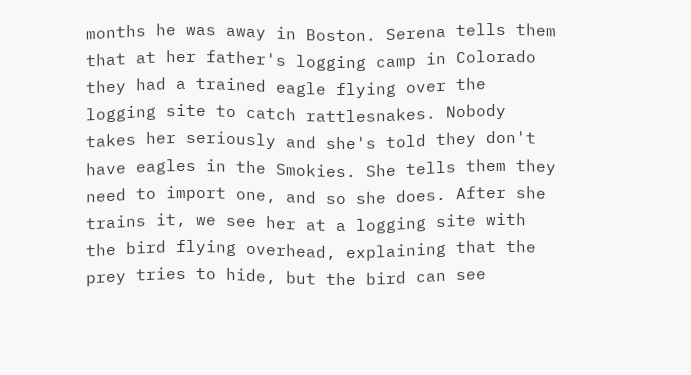months he was away in Boston. Serena tells them that at her father's logging camp in Colorado they had a trained eagle flying over the logging site to catch rattlesnakes. Nobody takes her seriously and she's told they don't have eagles in the Smokies. She tells them they need to import one, and so she does. After she trains it, we see her at a logging site with the bird flying overhead, explaining that the prey tries to hide, but the bird can see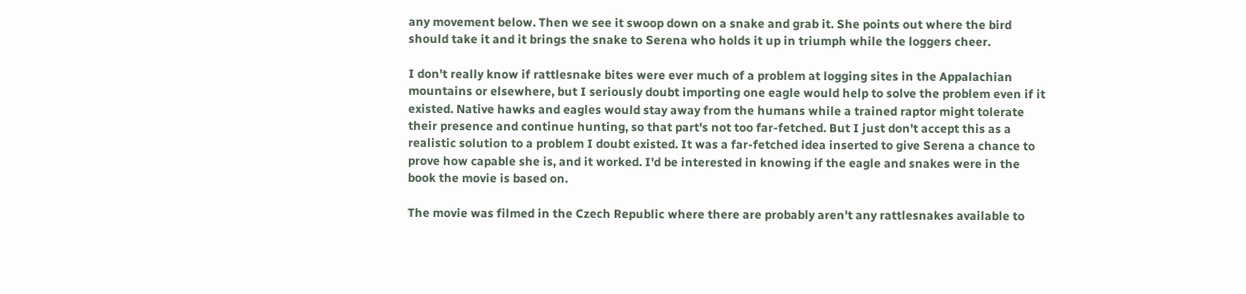any movement below. Then we see it swoop down on a snake and grab it. She points out where the bird should take it and it brings the snake to Serena who holds it up in triumph while the loggers cheer.

I don't really know if rattlesnake bites were ever much of a problem at logging sites in the Appalachian mountains or elsewhere, but I seriously doubt importing one eagle would help to solve the problem even if it existed. Native hawks and eagles would stay away from the humans while a trained raptor might tolerate their presence and continue hunting, so that part's not too far-fetched. But I just don't accept this as a realistic solution to a problem I doubt existed. It was a far-fetched idea inserted to give Serena a chance to prove how capable she is, and it worked. I'd be interested in knowing if the eagle and snakes were in the book the movie is based on.

The movie was filmed in the Czech Republic where there are probably aren't any rattlesnakes available to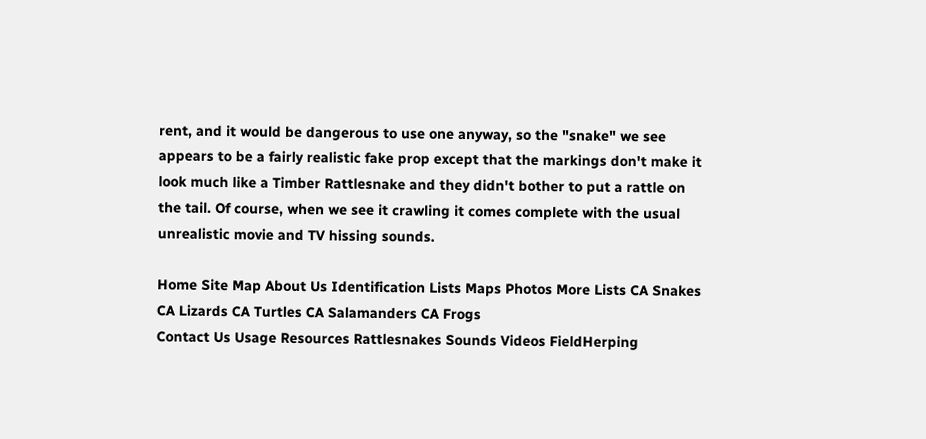rent, and it would be dangerous to use one anyway, so the "snake" we see appears to be a fairly realistic fake prop except that the markings don't make it look much like a Timber Rattlesnake and they didn't bother to put a rattle on the tail. Of course, when we see it crawling it comes complete with the usual unrealistic movie and TV hissing sounds.

Home Site Map About Us Identification Lists Maps Photos More Lists CA Snakes CA Lizards CA Turtles CA Salamanders CA Frogs
Contact Us Usage Resources Rattlesnakes Sounds Videos FieldHerping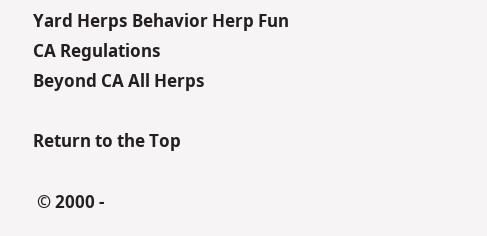Yard Herps Behavior Herp Fun CA Regulations
Beyond CA All Herps

Return to the Top

 © 2000 -